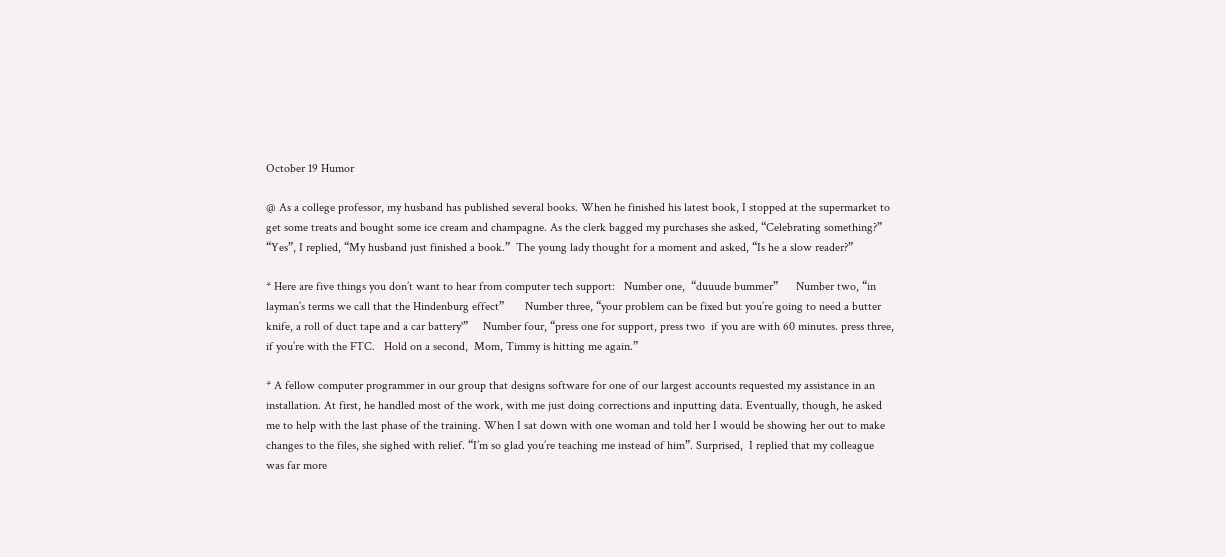October 19 Humor

@ As a college professor, my husband has published several books. When he finished his latest book, I stopped at the supermarket to get some treats and bought some ice cream and champagne. As the clerk bagged my purchases she asked, “Celebrating something?”   “Yes”, I replied, “My husband just finished a book.”  The young lady thought for a moment and asked, “Is he a slow reader?”

* Here are five things you don’t want to hear from computer tech support:   Number one,  “duuude bummer”      Number two, “in layman’s terms we call that the Hindenburg effect”       Number three, “your problem can be fixed but you’re going to need a butter knife, a roll of duct tape and a car battery'”     Number four, “press one for support, press two  if you are with 60 minutes. press three, if you’re with the FTC.   Hold on a second,  Mom, Timmy is hitting me again.”

* A fellow computer programmer in our group that designs software for one of our largest accounts requested my assistance in an installation. At first, he handled most of the work, with me just doing corrections and inputting data. Eventually, though, he asked me to help with the last phase of the training. When I sat down with one woman and told her I would be showing her out to make changes to the files, she sighed with relief. “I’m so glad you’re teaching me instead of him”. Surprised,  I replied that my colleague was far more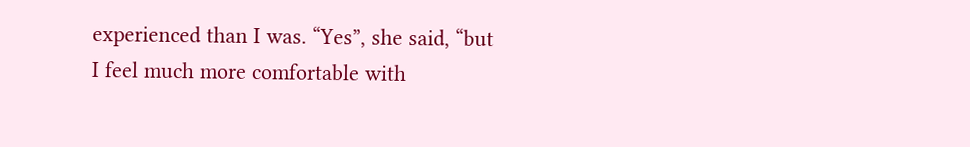experienced than I was. “Yes”, she said, “but I feel much more comfortable with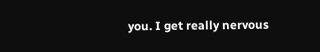you. I get really nervous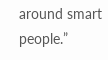around smart people.”